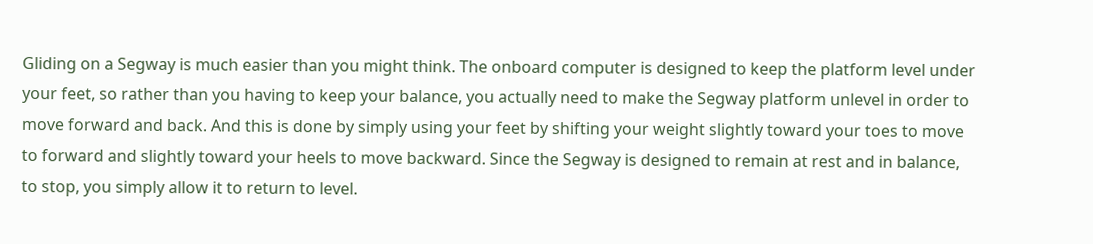Gliding on a Segway is much easier than you might think. The onboard computer is designed to keep the platform level under your feet, so rather than you having to keep your balance, you actually need to make the Segway platform unlevel in order to move forward and back. And this is done by simply using your feet by shifting your weight slightly toward your toes to move to forward and slightly toward your heels to move backward. Since the Segway is designed to remain at rest and in balance, to stop, you simply allow it to return to level.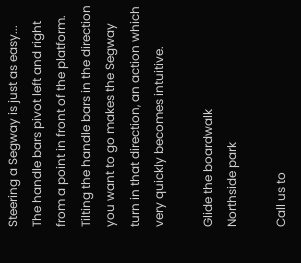Steering a Segway is just as easy... The handle bars pivot left and right from a point in front of the platform. Tilting the handle bars in the direction you want to go makes the Segway turn in that direction, an action which very quickly becomes intuitive.

Glide the boardwalk
Northside park

Call us to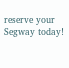reserve your Segway today!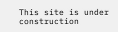This site is under construction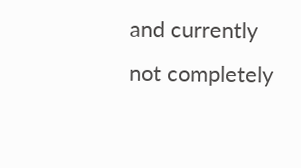and currently not completely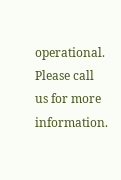operational.
Please call us for more information.